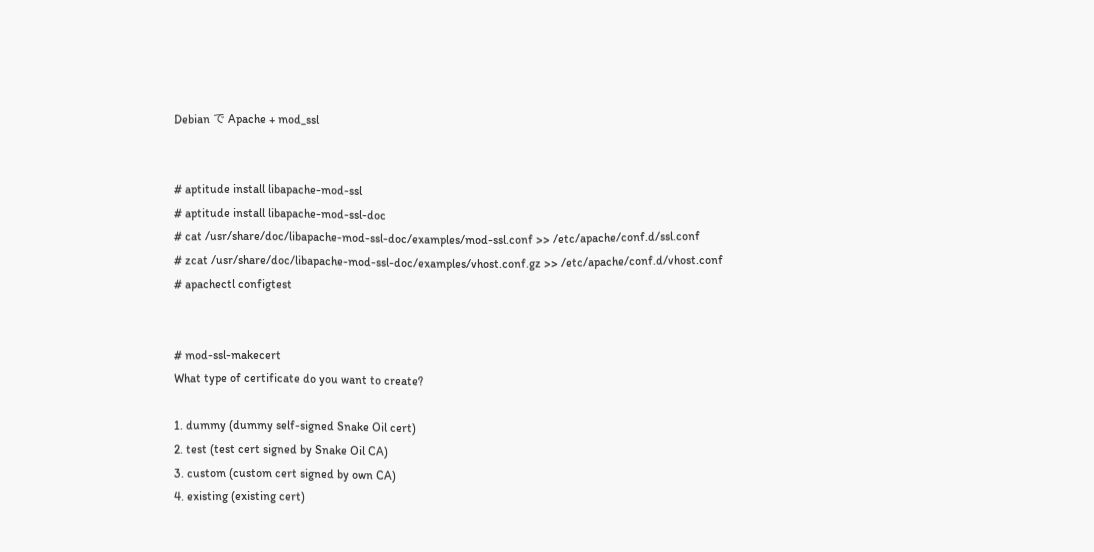Debian で Apache + mod_ssl


# aptitude install libapache-mod-ssl
# aptitude install libapache-mod-ssl-doc
# cat /usr/share/doc/libapache-mod-ssl-doc/examples/mod-ssl.conf >> /etc/apache/conf.d/ssl.conf
# zcat /usr/share/doc/libapache-mod-ssl-doc/examples/vhost.conf.gz >> /etc/apache/conf.d/vhost.conf
# apachectl configtest


# mod-ssl-makecert
What type of certificate do you want to create?

1. dummy (dummy self-signed Snake Oil cert)
2. test (test cert signed by Snake Oil CA)
3. custom (custom cert signed by own CA)
4. existing (existing cert)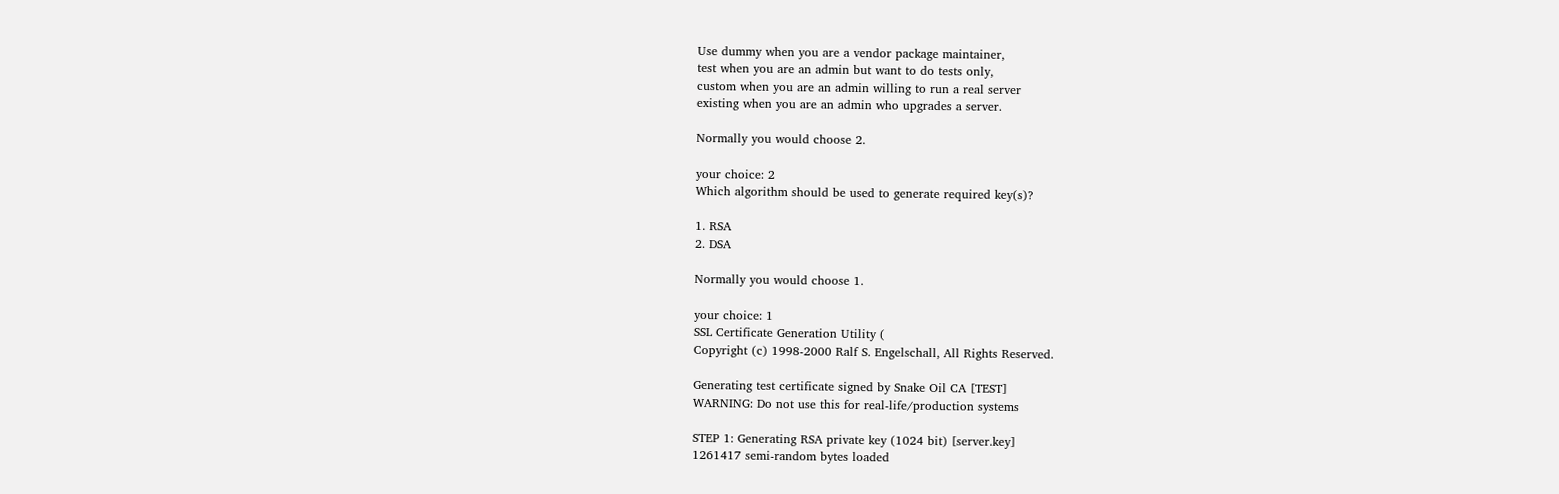Use dummy when you are a vendor package maintainer,
test when you are an admin but want to do tests only,
custom when you are an admin willing to run a real server
existing when you are an admin who upgrades a server.

Normally you would choose 2.

your choice: 2
Which algorithm should be used to generate required key(s)?

1. RSA
2. DSA

Normally you would choose 1.

your choice: 1
SSL Certificate Generation Utility (
Copyright (c) 1998-2000 Ralf S. Engelschall, All Rights Reserved.

Generating test certificate signed by Snake Oil CA [TEST]
WARNING: Do not use this for real-life/production systems

STEP 1: Generating RSA private key (1024 bit) [server.key]
1261417 semi-random bytes loaded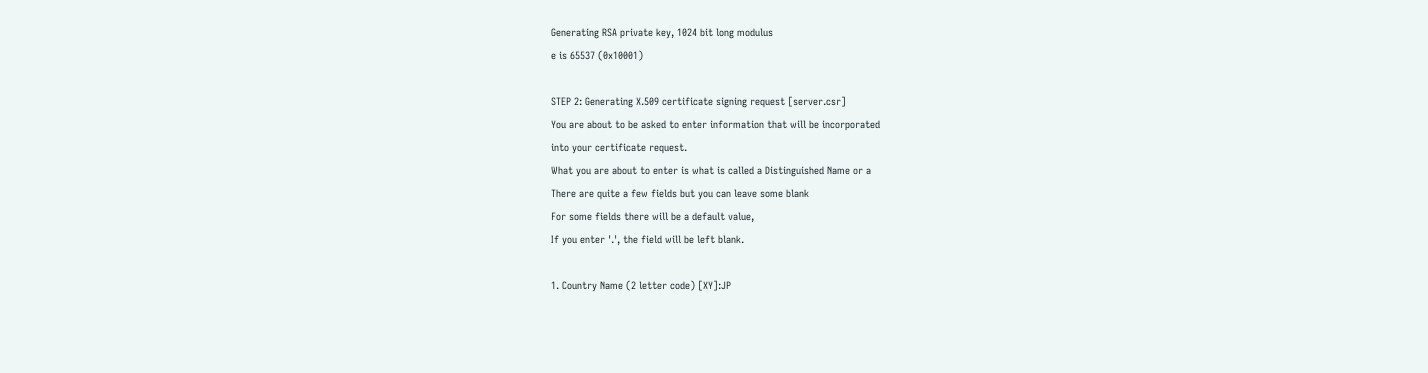Generating RSA private key, 1024 bit long modulus
e is 65537 (0x10001)

STEP 2: Generating X.509 certificate signing request [server.csr]
You are about to be asked to enter information that will be incorporated
into your certificate request.
What you are about to enter is what is called a Distinguished Name or a
There are quite a few fields but you can leave some blank
For some fields there will be a default value,
If you enter '.', the field will be left blank.

1. Country Name (2 letter code) [XY]:JP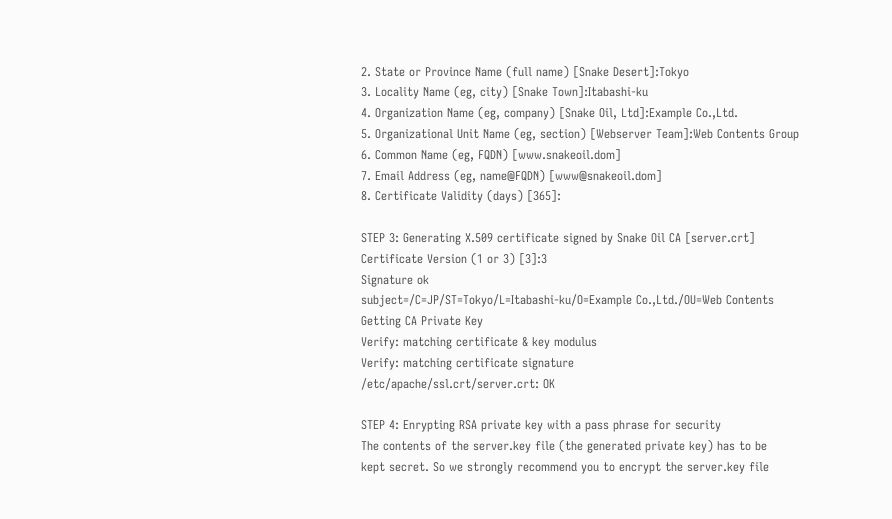2. State or Province Name (full name) [Snake Desert]:Tokyo
3. Locality Name (eg, city) [Snake Town]:Itabashi-ku
4. Organization Name (eg, company) [Snake Oil, Ltd]:Example Co.,Ltd.
5. Organizational Unit Name (eg, section) [Webserver Team]:Web Contents Group
6. Common Name (eg, FQDN) [www.snakeoil.dom]
7. Email Address (eg, name@FQDN) [www@snakeoil.dom]
8. Certificate Validity (days) [365]:

STEP 3: Generating X.509 certificate signed by Snake Oil CA [server.crt]
Certificate Version (1 or 3) [3]:3
Signature ok
subject=/C=JP/ST=Tokyo/L=Itabashi-ku/O=Example Co.,Ltd./OU=Web Contents
Getting CA Private Key
Verify: matching certificate & key modulus
Verify: matching certificate signature
/etc/apache/ssl.crt/server.crt: OK

STEP 4: Enrypting RSA private key with a pass phrase for security
The contents of the server.key file (the generated private key) has to be
kept secret. So we strongly recommend you to encrypt the server.key file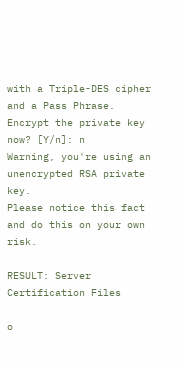with a Triple-DES cipher and a Pass Phrase.
Encrypt the private key now? [Y/n]: n
Warning, you're using an unencrypted RSA private key.
Please notice this fact and do this on your own risk.

RESULT: Server Certification Files

o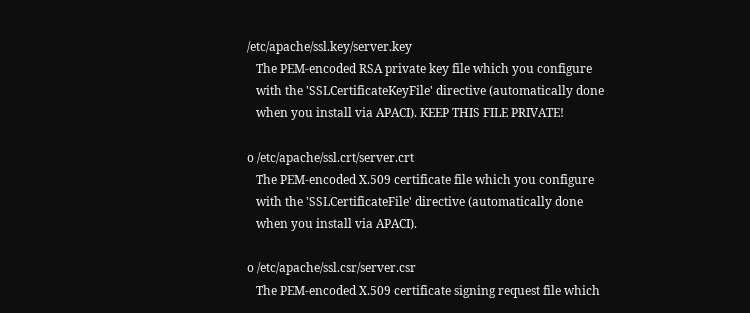/etc/apache/ssl.key/server.key
   The PEM-encoded RSA private key file which you configure
   with the 'SSLCertificateKeyFile' directive (automatically done
   when you install via APACI). KEEP THIS FILE PRIVATE!

o /etc/apache/ssl.crt/server.crt
   The PEM-encoded X.509 certificate file which you configure
   with the 'SSLCertificateFile' directive (automatically done
   when you install via APACI).

o /etc/apache/ssl.csr/server.csr
   The PEM-encoded X.509 certificate signing request file which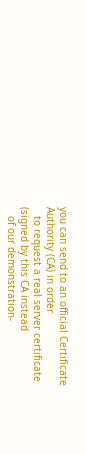you can send to an official Certificate Authority (CA) in order
   to request a real server certificate (signed by this CA instead
   of our demonstration-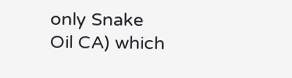only Snake Oil CA) which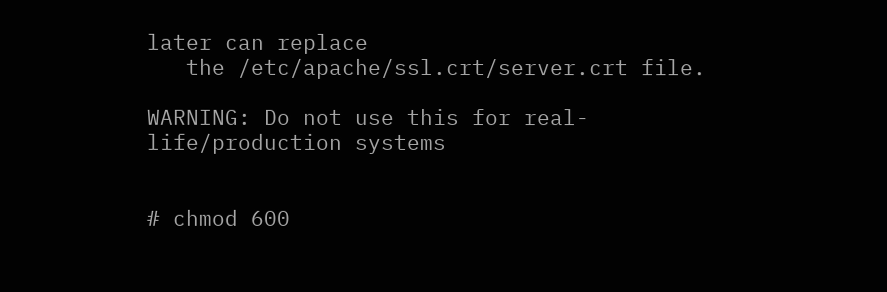later can replace
   the /etc/apache/ssl.crt/server.crt file.

WARNING: Do not use this for real-life/production systems


# chmod 600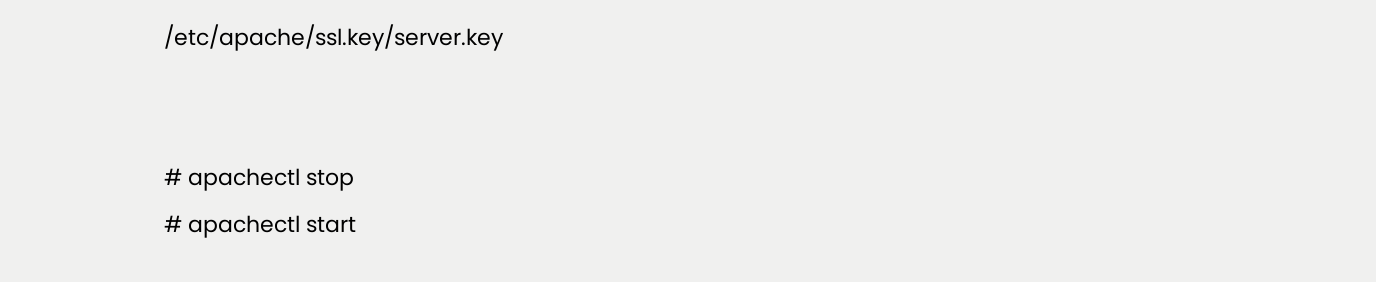/etc/apache/ssl.key/server.key


# apachectl stop
# apachectl start